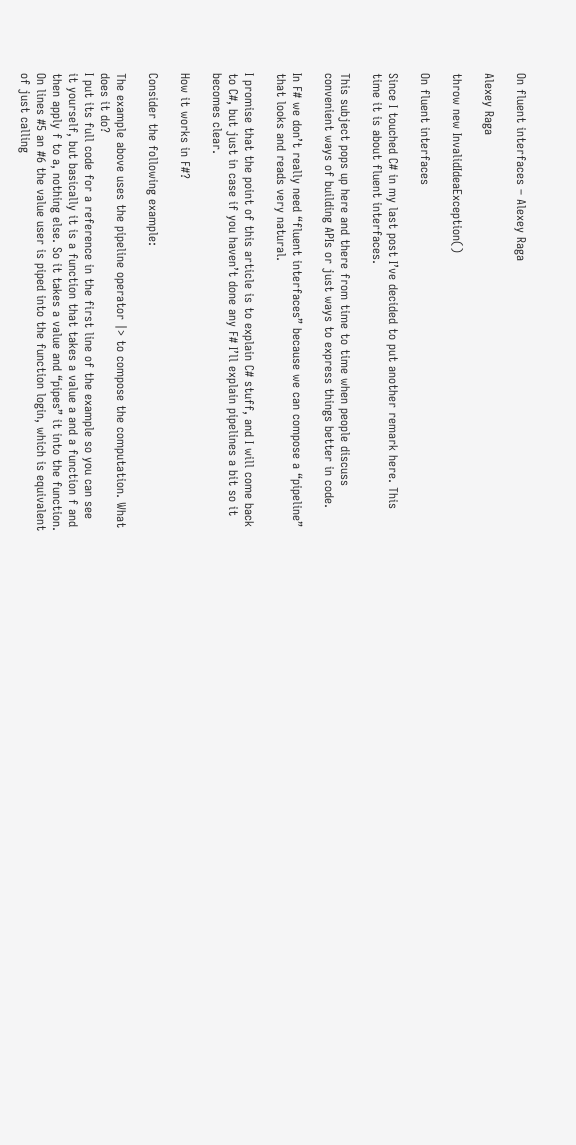On fluent interfaces – Alexey Raga

Alexey Raga

throw new InvalidIdeaException()

On fluent interfaces

Since I touched C# in my last post I’ve decided to put another remark here. This time it is about fluent interfaces.

This subject pops up here and there from time to time when people discuss convenient ways of building APIs or just ways to express things better in code.

In F# we don’t really need “fluent interfaces” because we can compose a “pipeline” that looks and reads very natural.

I promise that the point of this article is to explain C# stuff, and I will come back to C#, but just in case if you haven’t done any F# I’ll explain pipelines a bit so it becomes clear.

How it works in F#?

Consider the following example:

The example above uses the pipeline operator |> to compose the computation. What does it do?
I put its full code for a reference in the first line of the example so you can see it yourself, but basically it is a function that takes a value a and a function f and then apply f to a, nothing else. So it takes a value and “pipes” it into the function. On lines #5 an #6 the value user is piped into the function login, which is equivalent of just calling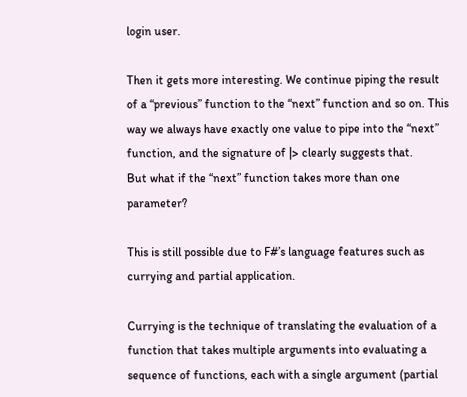login user.

Then it gets more interesting. We continue piping the result of a “previous” function to the “next” function and so on. This way we always have exactly one value to pipe into the “next” function, and the signature of |> clearly suggests that.
But what if the “next” function takes more than one parameter?

This is still possible due to F#’s language features such as currying and partial application.

Currying is the technique of translating the evaluation of a function that takes multiple arguments into evaluating a sequence of functions, each with a single argument (partial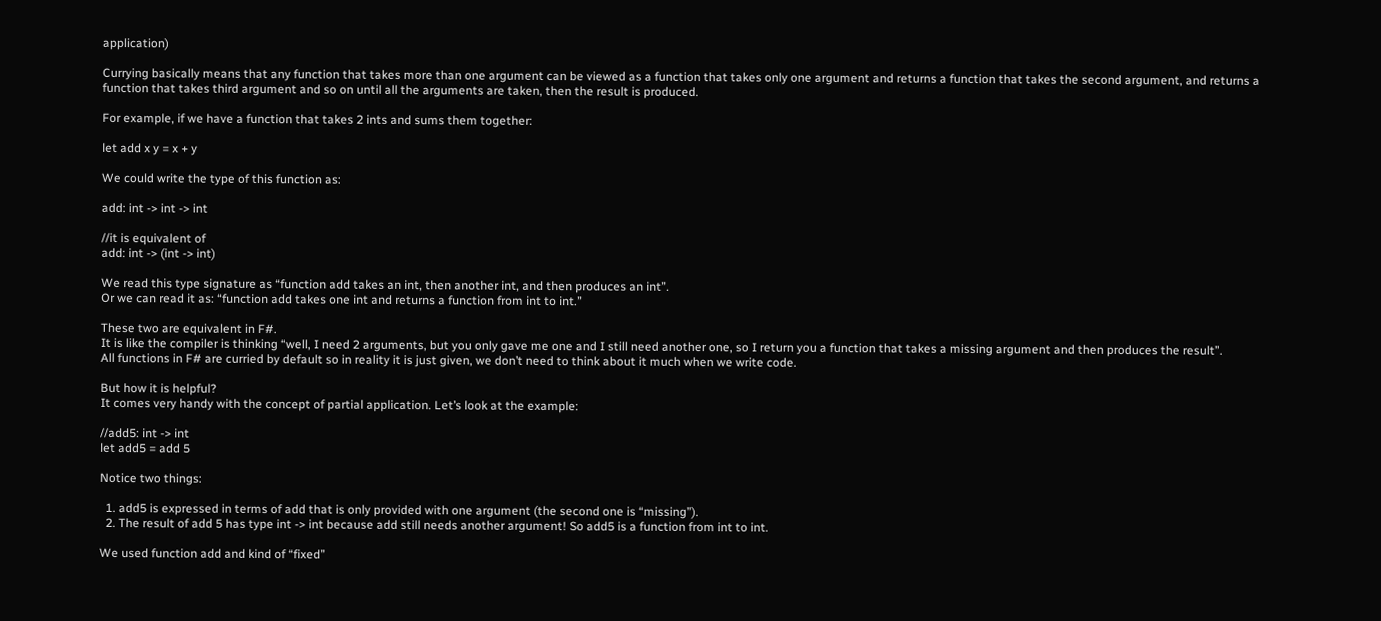application)

Currying basically means that any function that takes more than one argument can be viewed as a function that takes only one argument and returns a function that takes the second argument, and returns a function that takes third argument and so on until all the arguments are taken, then the result is produced.

For example, if we have a function that takes 2 ints and sums them together:

let add x y = x + y

We could write the type of this function as:

add: int -> int -> int

//it is equivalent of
add: int -> (int -> int)

We read this type signature as “function add takes an int, then another int, and then produces an int”.
Or we can read it as: “function add takes one int and returns a function from int to int.”

These two are equivalent in F#.
It is like the compiler is thinking “well, I need 2 arguments, but you only gave me one and I still need another one, so I return you a function that takes a missing argument and then produces the result”.
All functions in F# are curried by default so in reality it is just given, we don’t need to think about it much when we write code.

But how it is helpful?
It comes very handy with the concept of partial application. Let’s look at the example:

//add5: int -> int
let add5 = add 5

Notice two things:

  1. add5 is expressed in terms of add that is only provided with one argument (the second one is “missing”).
  2. The result of add 5 has type int -> int because add still needs another argument! So add5 is a function from int to int.

We used function add and kind of “fixed”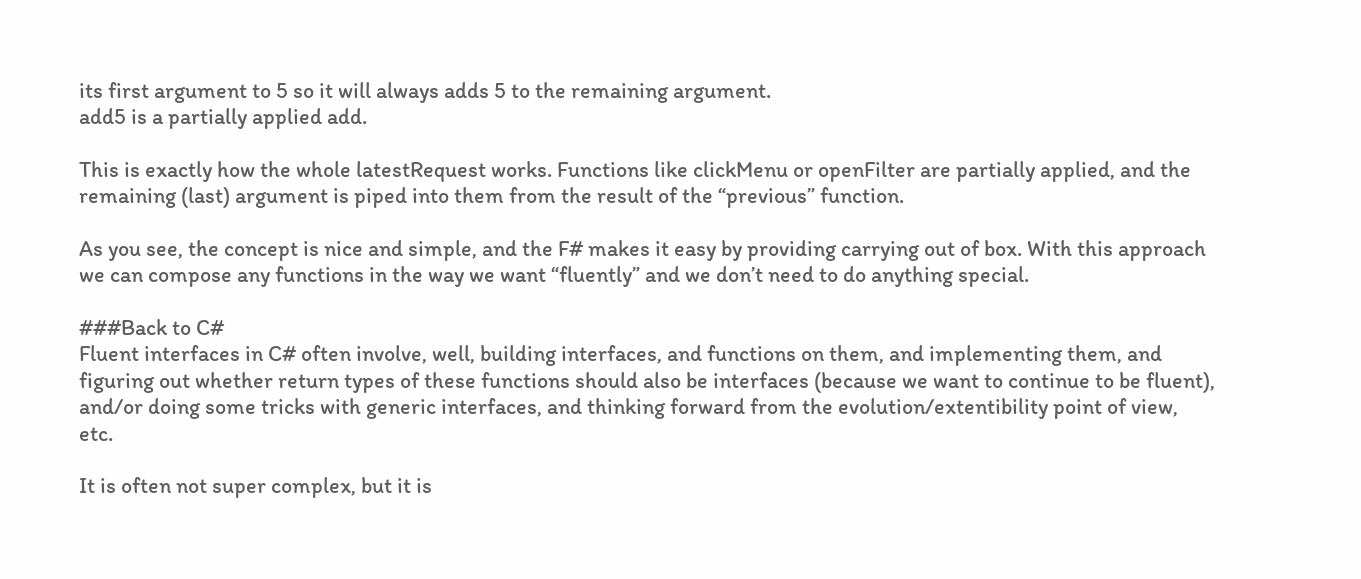its first argument to 5 so it will always adds 5 to the remaining argument.
add5 is a partially applied add.

This is exactly how the whole latestRequest works. Functions like clickMenu or openFilter are partially applied, and the remaining (last) argument is piped into them from the result of the “previous” function.

As you see, the concept is nice and simple, and the F# makes it easy by providing carrying out of box. With this approach we can compose any functions in the way we want “fluently” and we don’t need to do anything special.

###Back to C#
Fluent interfaces in C# often involve, well, building interfaces, and functions on them, and implementing them, and figuring out whether return types of these functions should also be interfaces (because we want to continue to be fluent), and/or doing some tricks with generic interfaces, and thinking forward from the evolution/extentibility point of view, etc.

It is often not super complex, but it is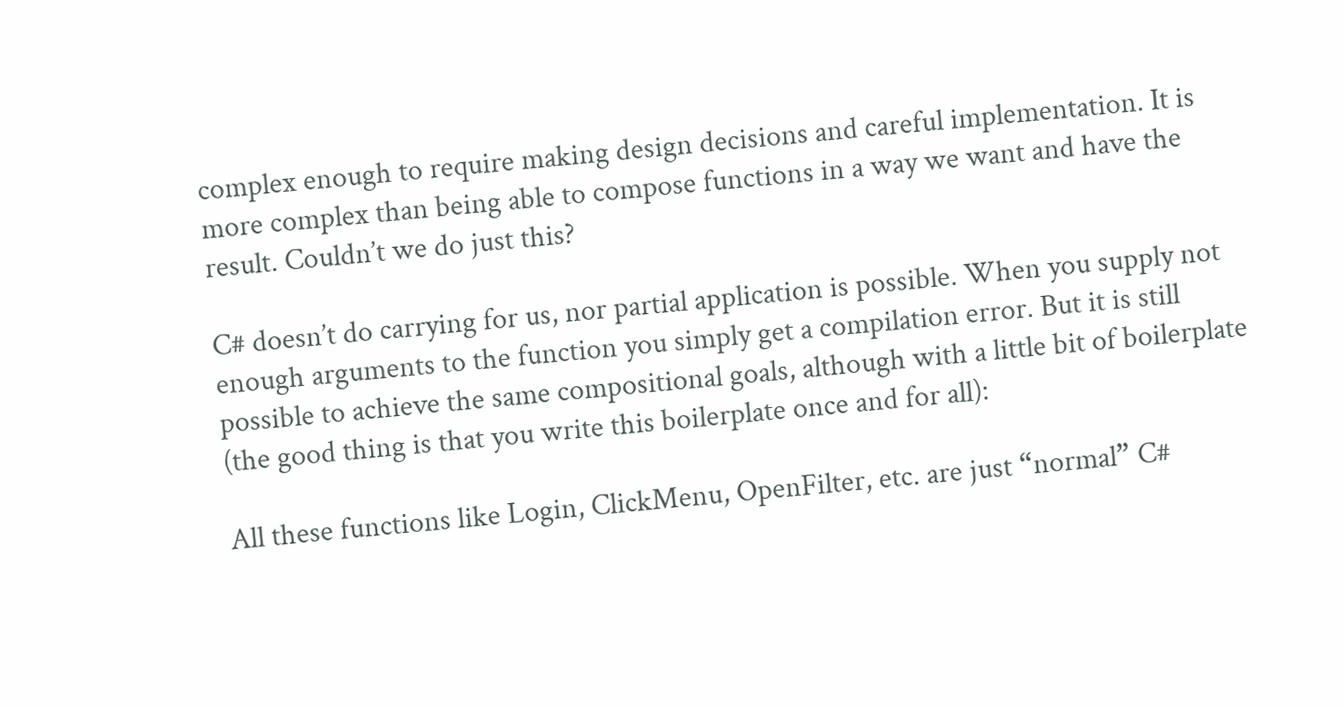complex enough to require making design decisions and careful implementation. It is more complex than being able to compose functions in a way we want and have the result. Couldn’t we do just this?

C# doesn’t do carrying for us, nor partial application is possible. When you supply not enough arguments to the function you simply get a compilation error. But it is still possible to achieve the same compositional goals, although with a little bit of boilerplate (the good thing is that you write this boilerplate once and for all):

All these functions like Login, ClickMenu, OpenFilter, etc. are just “normal” C#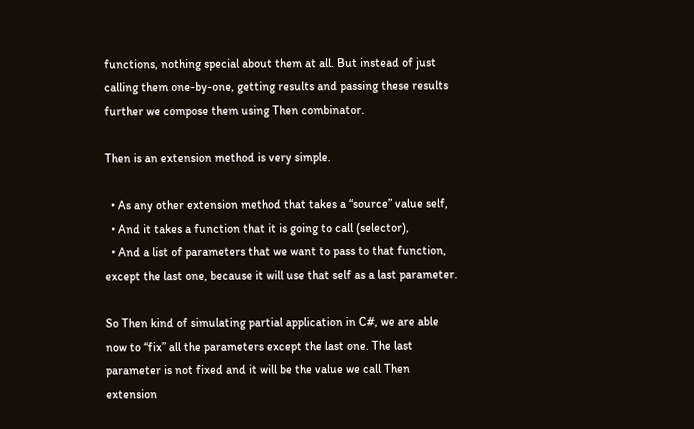functions, nothing special about them at all. But instead of just calling them one-by-one, getting results and passing these results further we compose them using Then combinator.

Then is an extension method is very simple.

  • As any other extension method that takes a “source” value self,
  • And it takes a function that it is going to call (selector),
  • And a list of parameters that we want to pass to that function, except the last one, because it will use that self as a last parameter.

So Then kind of simulating partial application in C#, we are able now to “fix” all the parameters except the last one. The last parameter is not fixed and it will be the value we call Then extension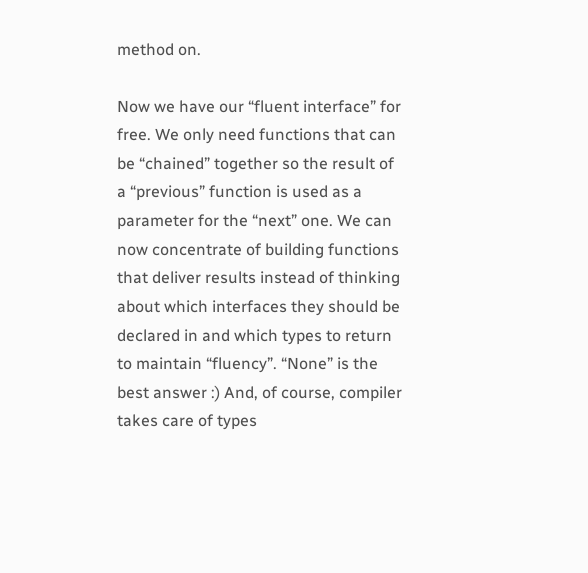method on.

Now we have our “fluent interface” for free. We only need functions that can be “chained” together so the result of a “previous” function is used as a parameter for the “next” one. We can now concentrate of building functions that deliver results instead of thinking about which interfaces they should be declared in and which types to return to maintain “fluency”. “None” is the best answer :) And, of course, compiler takes care of types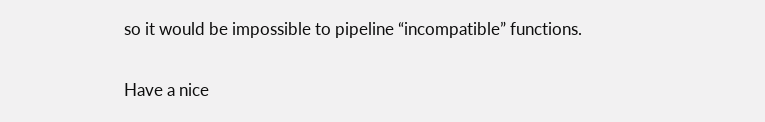so it would be impossible to pipeline “incompatible” functions.

Have a nice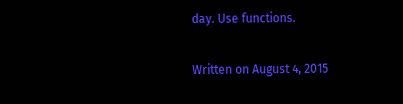day. Use functions.

Written on August 4, 2015